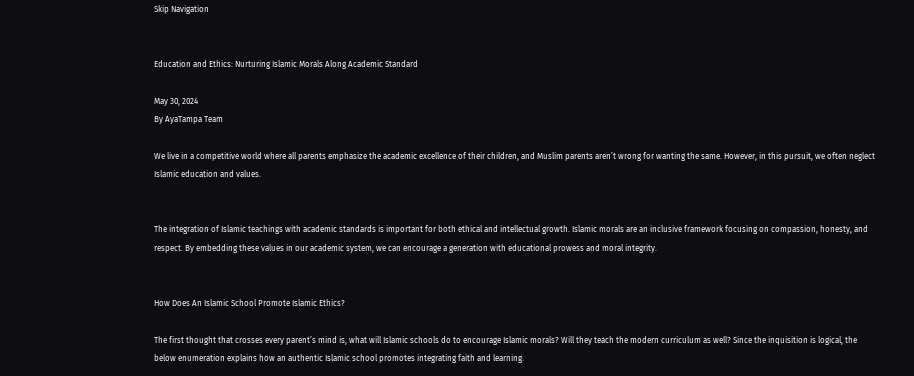Skip Navigation


Education and Ethics: Nurturing Islamic Morals Along Academic Standard

May 30, 2024
By AyaTampa Team

We live in a competitive world where all parents emphasize the academic excellence of their children, and Muslim parents aren’t wrong for wanting the same. However, in this pursuit, we often neglect Islamic education and values.


The integration of Islamic teachings with academic standards is important for both ethical and intellectual growth. Islamic morals are an inclusive framework focusing on compassion, honesty, and respect. By embedding these values in our academic system, we can encourage a generation with educational prowess and moral integrity.


How Does An Islamic School Promote Islamic Ethics?

The first thought that crosses every parent’s mind is, what will Islamic schools do to encourage Islamic morals? Will they teach the modern curriculum as well? Since the inquisition is logical, the below enumeration explains how an authentic Islamic school promotes integrating faith and learning.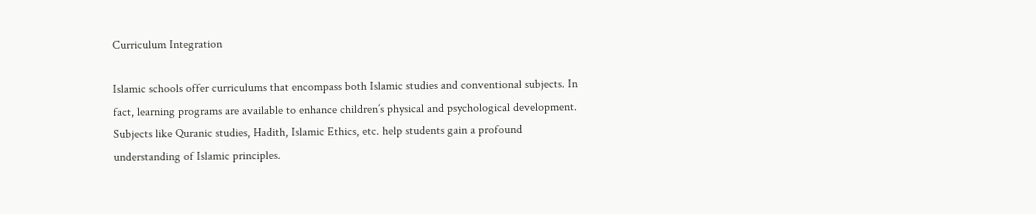Curriculum Integration

Islamic schools offer curriculums that encompass both Islamic studies and conventional subjects. In fact, learning programs are available to enhance children’s physical and psychological development. Subjects like Quranic studies, Hadith, Islamic Ethics, etc. help students gain a profound understanding of Islamic principles.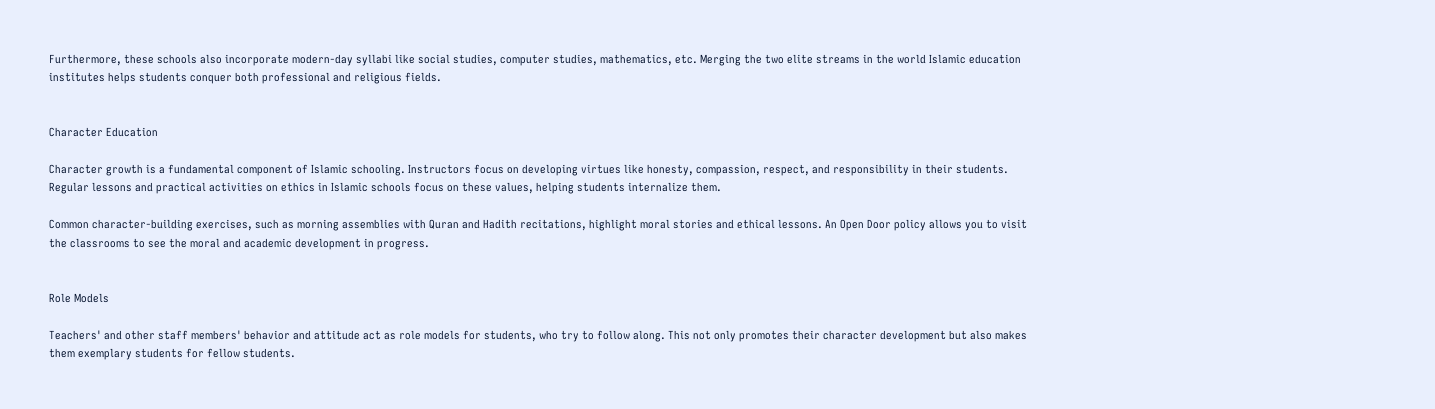Furthermore, these schools also incorporate modern-day syllabi like social studies, computer studies, mathematics, etc. Merging the two elite streams in the world Islamic education institutes helps students conquer both professional and religious fields.


Character Education

Character growth is a fundamental component of Islamic schooling. Instructors focus on developing virtues like honesty, compassion, respect, and responsibility in their students. Regular lessons and practical activities on ethics in Islamic schools focus on these values, helping students internalize them.

Common character-building exercises, such as morning assemblies with Quran and Hadith recitations, highlight moral stories and ethical lessons. An Open Door policy allows you to visit the classrooms to see the moral and academic development in progress.


Role Models

Teachers' and other staff members' behavior and attitude act as role models for students, who try to follow along. This not only promotes their character development but also makes them exemplary students for fellow students.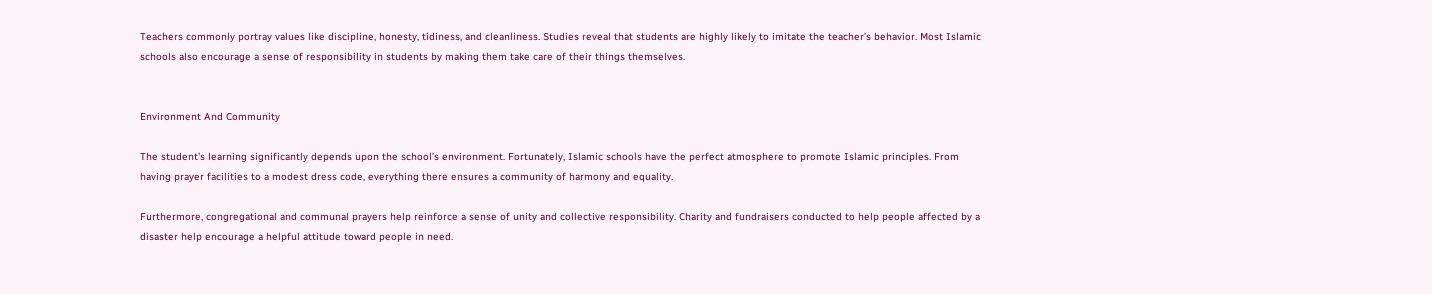Teachers commonly portray values like discipline, honesty, tidiness, and cleanliness. Studies reveal that students are highly likely to imitate the teacher’s behavior. Most Islamic schools also encourage a sense of responsibility in students by making them take care of their things themselves.


Environment And Community

The student’s learning significantly depends upon the school’s environment. Fortunately, Islamic schools have the perfect atmosphere to promote Islamic principles. From having prayer facilities to a modest dress code, everything there ensures a community of harmony and equality.

Furthermore, congregational and communal prayers help reinforce a sense of unity and collective responsibility. Charity and fundraisers conducted to help people affected by a disaster help encourage a helpful attitude toward people in need.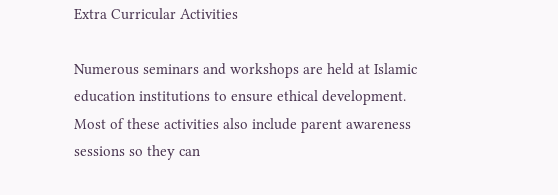Extra Curricular Activities

Numerous seminars and workshops are held at Islamic education institutions to ensure ethical development. Most of these activities also include parent awareness sessions so they can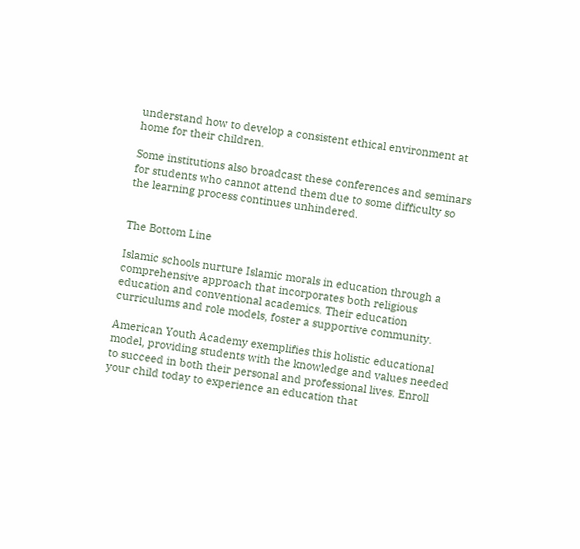understand how to develop a consistent ethical environment at home for their children.

Some institutions also broadcast these conferences and seminars for students who cannot attend them due to some difficulty so the learning process continues unhindered.


The Bottom Line

Islamic schools nurture Islamic morals in education through a comprehensive approach that incorporates both religious education and conventional academics. Their education curriculums and role models, foster a supportive community.

American Youth Academy exemplifies this holistic educational model, providing students with the knowledge and values needed to succeed in both their personal and professional lives. Enroll your child today to experience an education that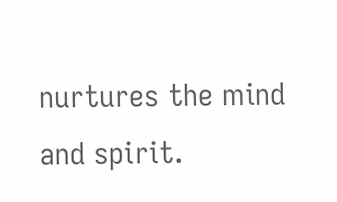nurtures the mind and spirit.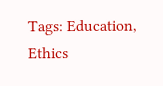Tags: Education, Ethics